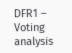DFR1 – Voting analysis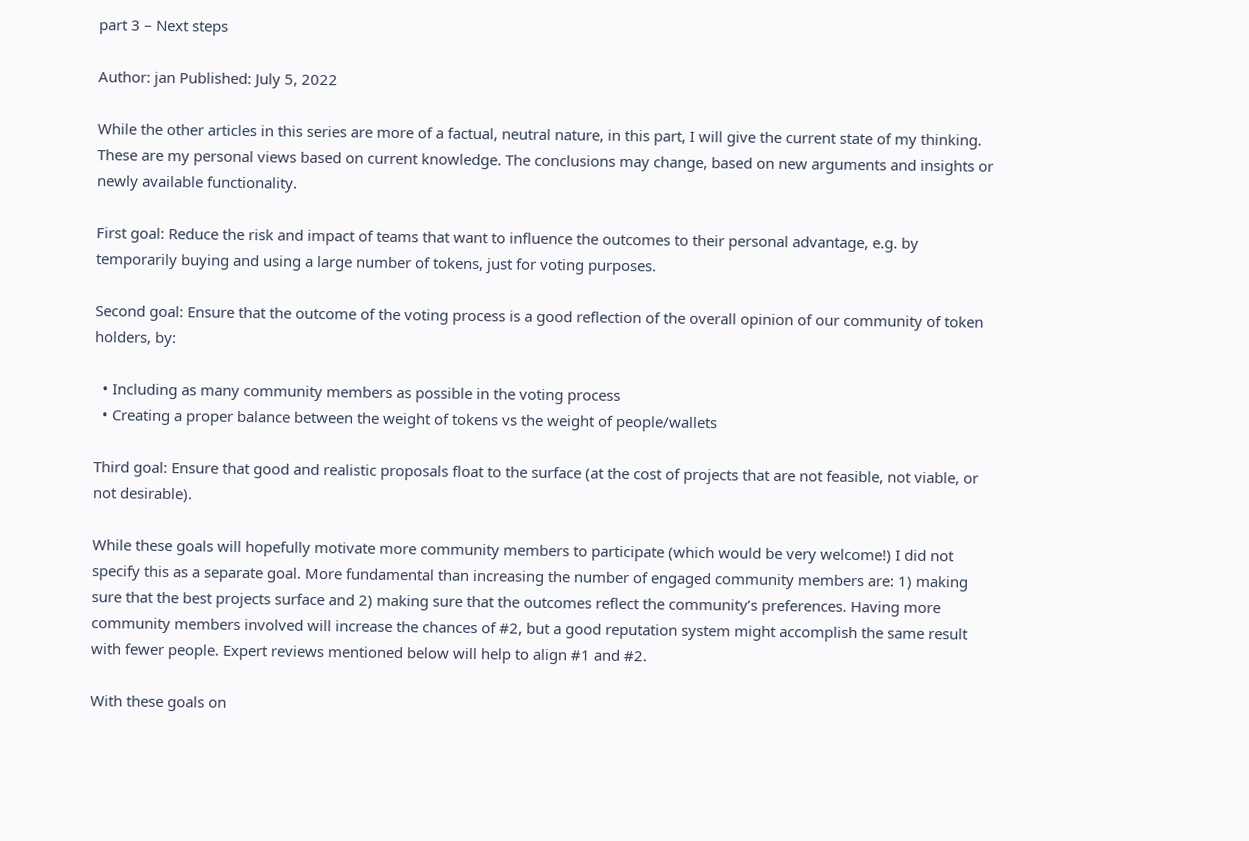part 3 – Next steps

Author: jan Published: July 5, 2022

While the other articles in this series are more of a factual, neutral nature, in this part, I will give the current state of my thinking. These are my personal views based on current knowledge. The conclusions may change, based on new arguments and insights or newly available functionality.

First goal: Reduce the risk and impact of teams that want to influence the outcomes to their personal advantage, e.g. by temporarily buying and using a large number of tokens, just for voting purposes.

Second goal: Ensure that the outcome of the voting process is a good reflection of the overall opinion of our community of token holders, by:

  • Including as many community members as possible in the voting process
  • Creating a proper balance between the weight of tokens vs the weight of people/wallets

Third goal: Ensure that good and realistic proposals float to the surface (at the cost of projects that are not feasible, not viable, or not desirable).

While these goals will hopefully motivate more community members to participate (which would be very welcome!) I did not specify this as a separate goal. More fundamental than increasing the number of engaged community members are: 1) making sure that the best projects surface and 2) making sure that the outcomes reflect the community’s preferences. Having more community members involved will increase the chances of #2, but a good reputation system might accomplish the same result with fewer people. Expert reviews mentioned below will help to align #1 and #2.

With these goals on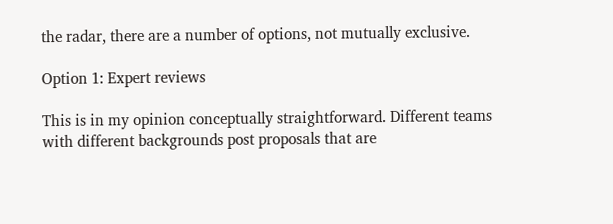the radar, there are a number of options, not mutually exclusive.

Option 1: Expert reviews

This is in my opinion conceptually straightforward. Different teams with different backgrounds post proposals that are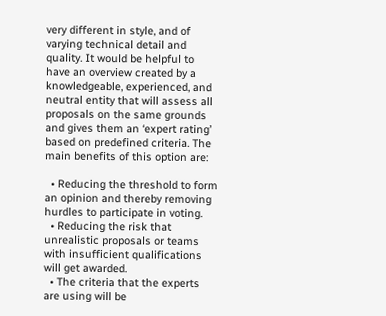very different in style, and of varying technical detail and quality. It would be helpful to have an overview created by a knowledgeable, experienced, and neutral entity that will assess all proposals on the same grounds and gives them an ‘expert rating’ based on predefined criteria. The main benefits of this option are:

  • Reducing the threshold to form an opinion and thereby removing hurdles to participate in voting.
  • Reducing the risk that unrealistic proposals or teams with insufficient qualifications will get awarded.
  • The criteria that the experts are using will be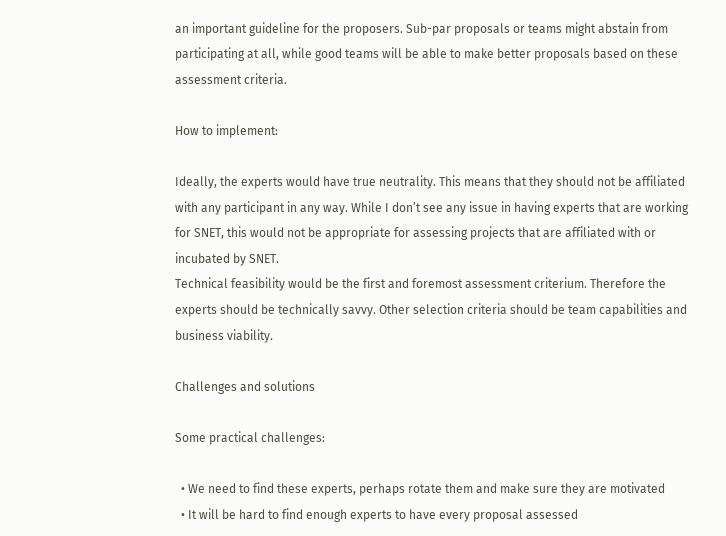an important guideline for the proposers. Sub-par proposals or teams might abstain from participating at all, while good teams will be able to make better proposals based on these assessment criteria.

How to implement:

Ideally, the experts would have true neutrality. This means that they should not be affiliated with any participant in any way. While I don’t see any issue in having experts that are working for SNET, this would not be appropriate for assessing projects that are affiliated with or incubated by SNET.
Technical feasibility would be the first and foremost assessment criterium. Therefore the experts should be technically savvy. Other selection criteria should be team capabilities and business viability.

Challenges and solutions

Some practical challenges:

  • We need to find these experts, perhaps rotate them and make sure they are motivated
  • It will be hard to find enough experts to have every proposal assessed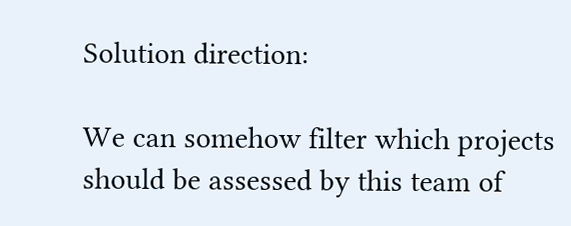Solution direction:

We can somehow filter which projects should be assessed by this team of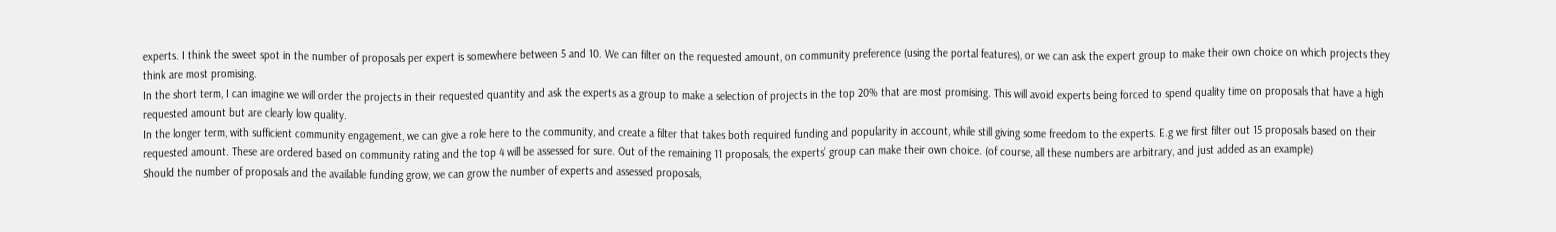experts. I think the sweet spot in the number of proposals per expert is somewhere between 5 and 10. We can filter on the requested amount, on community preference (using the portal features), or we can ask the expert group to make their own choice on which projects they think are most promising.
In the short term, I can imagine we will order the projects in their requested quantity and ask the experts as a group to make a selection of projects in the top 20% that are most promising. This will avoid experts being forced to spend quality time on proposals that have a high requested amount but are clearly low quality.
In the longer term, with sufficient community engagement, we can give a role here to the community, and create a filter that takes both required funding and popularity in account, while still giving some freedom to the experts. E.g we first filter out 15 proposals based on their requested amount. These are ordered based on community rating and the top 4 will be assessed for sure. Out of the remaining 11 proposals, the experts’ group can make their own choice. (of course, all these numbers are arbitrary, and just added as an example)
Should the number of proposals and the available funding grow, we can grow the number of experts and assessed proposals,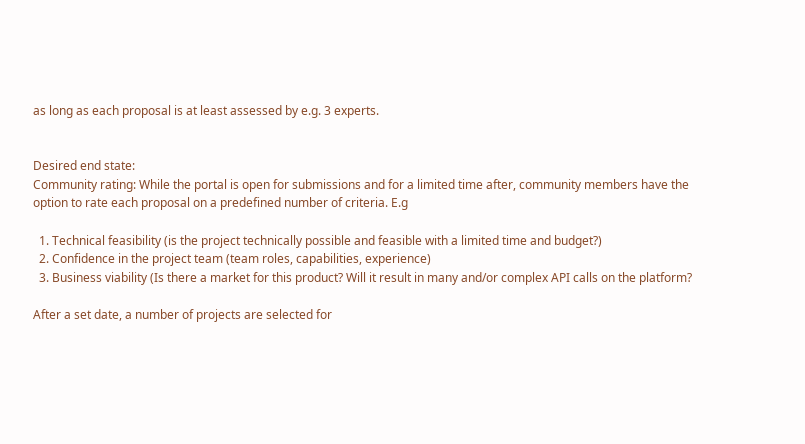as long as each proposal is at least assessed by e.g. 3 experts.


Desired end state:
Community rating: While the portal is open for submissions and for a limited time after, community members have the option to rate each proposal on a predefined number of criteria. E.g

  1. Technical feasibility (is the project technically possible and feasible with a limited time and budget?)
  2. Confidence in the project team (team roles, capabilities, experience)
  3. Business viability (Is there a market for this product? Will it result in many and/or complex API calls on the platform?

After a set date, a number of projects are selected for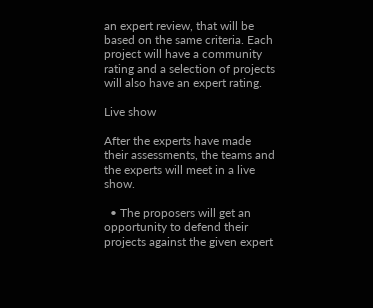an expert review, that will be based on the same criteria. Each project will have a community rating and a selection of projects will also have an expert rating.

Live show

After the experts have made their assessments, the teams and the experts will meet in a live show.

  • The proposers will get an opportunity to defend their projects against the given expert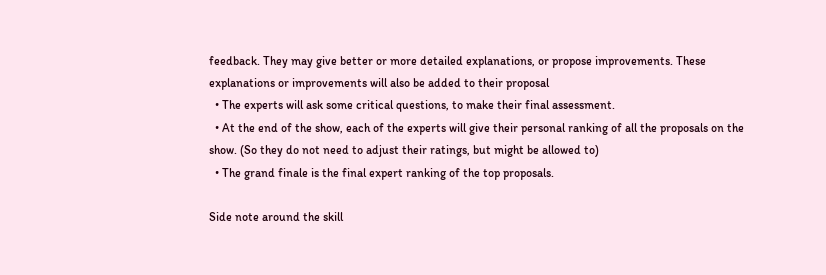feedback. They may give better or more detailed explanations, or propose improvements. These explanations or improvements will also be added to their proposal
  • The experts will ask some critical questions, to make their final assessment.
  • At the end of the show, each of the experts will give their personal ranking of all the proposals on the show. (So they do not need to adjust their ratings, but might be allowed to)
  • The grand finale is the final expert ranking of the top proposals.

Side note around the skill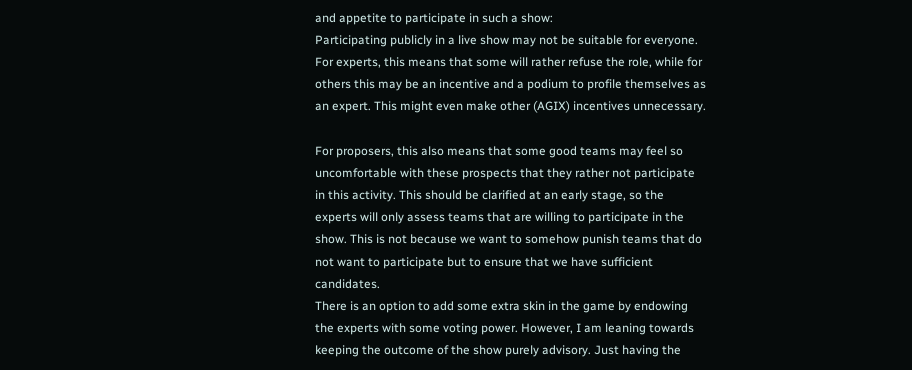and appetite to participate in such a show:
Participating publicly in a live show may not be suitable for everyone.
For experts, this means that some will rather refuse the role, while for others this may be an incentive and a podium to profile themselves as an expert. This might even make other (AGIX) incentives unnecessary.

For proposers, this also means that some good teams may feel so uncomfortable with these prospects that they rather not participate in this activity. This should be clarified at an early stage, so the experts will only assess teams that are willing to participate in the show. This is not because we want to somehow punish teams that do not want to participate but to ensure that we have sufficient candidates.
There is an option to add some extra skin in the game by endowing the experts with some voting power. However, I am leaning towards keeping the outcome of the show purely advisory. Just having the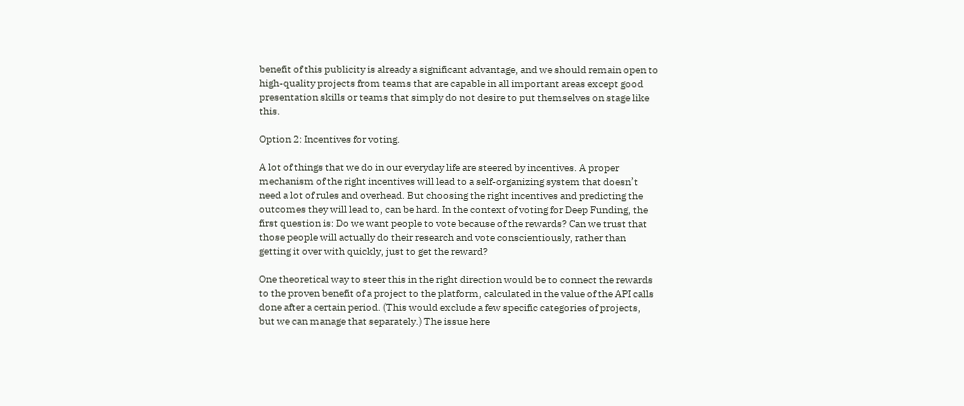benefit of this publicity is already a significant advantage, and we should remain open to high-quality projects from teams that are capable in all important areas except good presentation skills or teams that simply do not desire to put themselves on stage like this.

Option 2: Incentives for voting.

A lot of things that we do in our everyday life are steered by incentives. A proper mechanism of the right incentives will lead to a self-organizing system that doesn’t need a lot of rules and overhead. But choosing the right incentives and predicting the outcomes they will lead to, can be hard. In the context of voting for Deep Funding, the first question is: Do we want people to vote because of the rewards? Can we trust that those people will actually do their research and vote conscientiously, rather than getting it over with quickly, just to get the reward?

One theoretical way to steer this in the right direction would be to connect the rewards to the proven benefit of a project to the platform, calculated in the value of the API calls done after a certain period. (This would exclude a few specific categories of projects, but we can manage that separately.) The issue here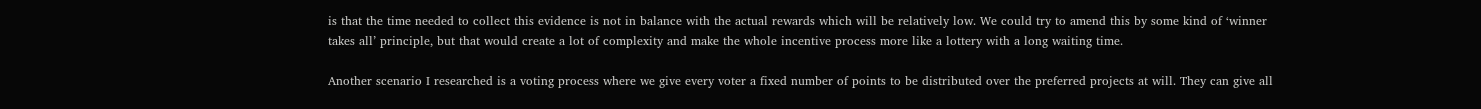is that the time needed to collect this evidence is not in balance with the actual rewards which will be relatively low. We could try to amend this by some kind of ‘winner takes all’ principle, but that would create a lot of complexity and make the whole incentive process more like a lottery with a long waiting time.

Another scenario I researched is a voting process where we give every voter a fixed number of points to be distributed over the preferred projects at will. They can give all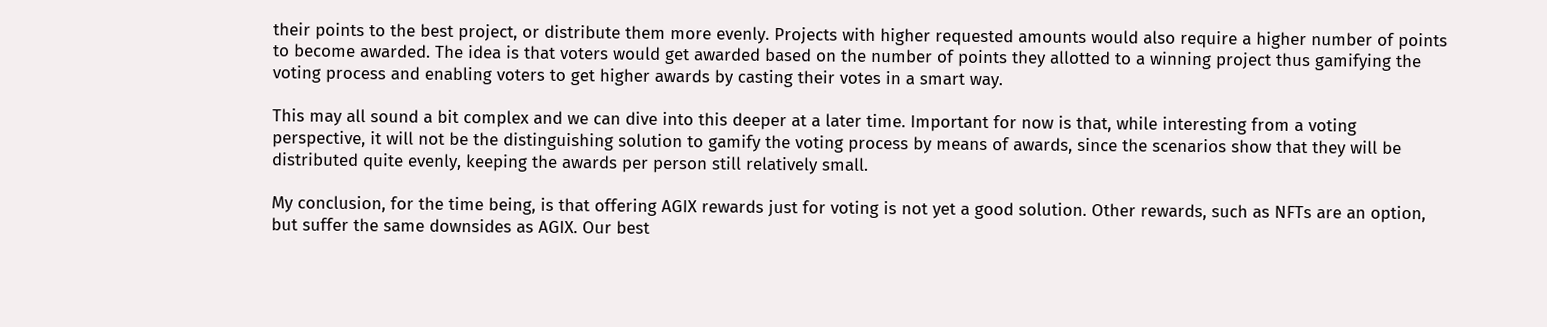their points to the best project, or distribute them more evenly. Projects with higher requested amounts would also require a higher number of points to become awarded. The idea is that voters would get awarded based on the number of points they allotted to a winning project thus gamifying the voting process and enabling voters to get higher awards by casting their votes in a smart way.

This may all sound a bit complex and we can dive into this deeper at a later time. Important for now is that, while interesting from a voting perspective, it will not be the distinguishing solution to gamify the voting process by means of awards, since the scenarios show that they will be distributed quite evenly, keeping the awards per person still relatively small.

My conclusion, for the time being, is that offering AGIX rewards just for voting is not yet a good solution. Other rewards, such as NFTs are an option, but suffer the same downsides as AGIX. Our best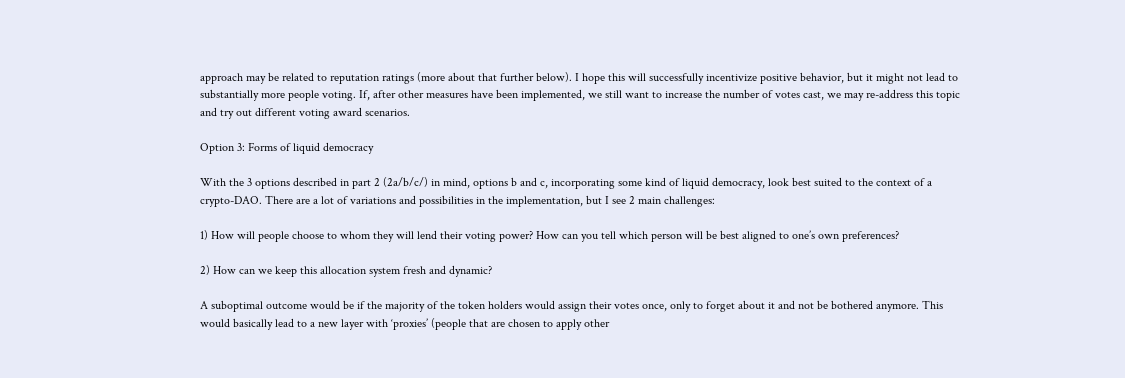approach may be related to reputation ratings (more about that further below). I hope this will successfully incentivize positive behavior, but it might not lead to substantially more people voting. If, after other measures have been implemented, we still want to increase the number of votes cast, we may re-address this topic and try out different voting award scenarios.

Option 3: Forms of liquid democracy

With the 3 options described in part 2 (2a/b/c/) in mind, options b and c, incorporating some kind of liquid democracy, look best suited to the context of a crypto-DAO. There are a lot of variations and possibilities in the implementation, but I see 2 main challenges:

1) How will people choose to whom they will lend their voting power? How can you tell which person will be best aligned to one’s own preferences?

2) How can we keep this allocation system fresh and dynamic?

A suboptimal outcome would be if the majority of the token holders would assign their votes once, only to forget about it and not be bothered anymore. This would basically lead to a new layer with ‘proxies’ (people that are chosen to apply other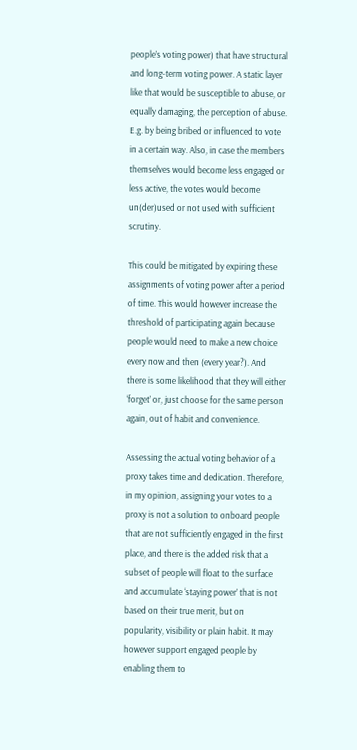people’s voting power) that have structural and long-term voting power. A static layer like that would be susceptible to abuse, or equally damaging, the perception of abuse.  E.g. by being bribed or influenced to vote in a certain way. Also, in case the members themselves would become less engaged or less active, the votes would become un(der)used or not used with sufficient scrutiny.

This could be mitigated by expiring these assignments of voting power after a period of time. This would however increase the threshold of participating again because people would need to make a new choice every now and then (every year?). And there is some likelihood that they will either ‘forget’ or, just choose for the same person again, out of habit and convenience.

Assessing the actual voting behavior of a proxy takes time and dedication. Therefore, in my opinion, assigning your votes to a proxy is not a solution to onboard people that are not sufficiently engaged in the first place, and there is the added risk that a subset of people will float to the surface and accumulate ‘staying power’ that is not based on their true merit, but on popularity, visibility or plain habit. It may however support engaged people by enabling them to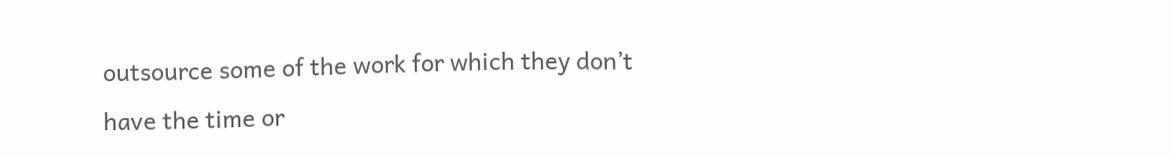outsource some of the work for which they don’t have the time or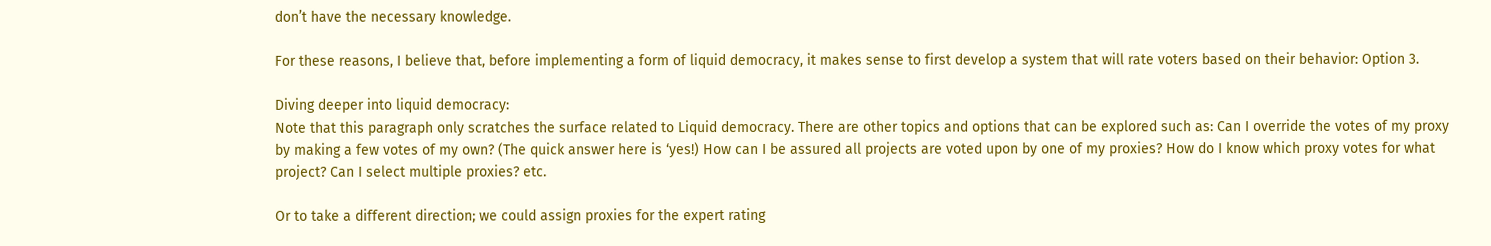don’t have the necessary knowledge.

For these reasons, I believe that, before implementing a form of liquid democracy, it makes sense to first develop a system that will rate voters based on their behavior: Option 3.

Diving deeper into liquid democracy:
Note that this paragraph only scratches the surface related to Liquid democracy. There are other topics and options that can be explored such as: Can I override the votes of my proxy by making a few votes of my own? (The quick answer here is ‘yes!) How can I be assured all projects are voted upon by one of my proxies? How do I know which proxy votes for what project? Can I select multiple proxies? etc.

Or to take a different direction; we could assign proxies for the expert rating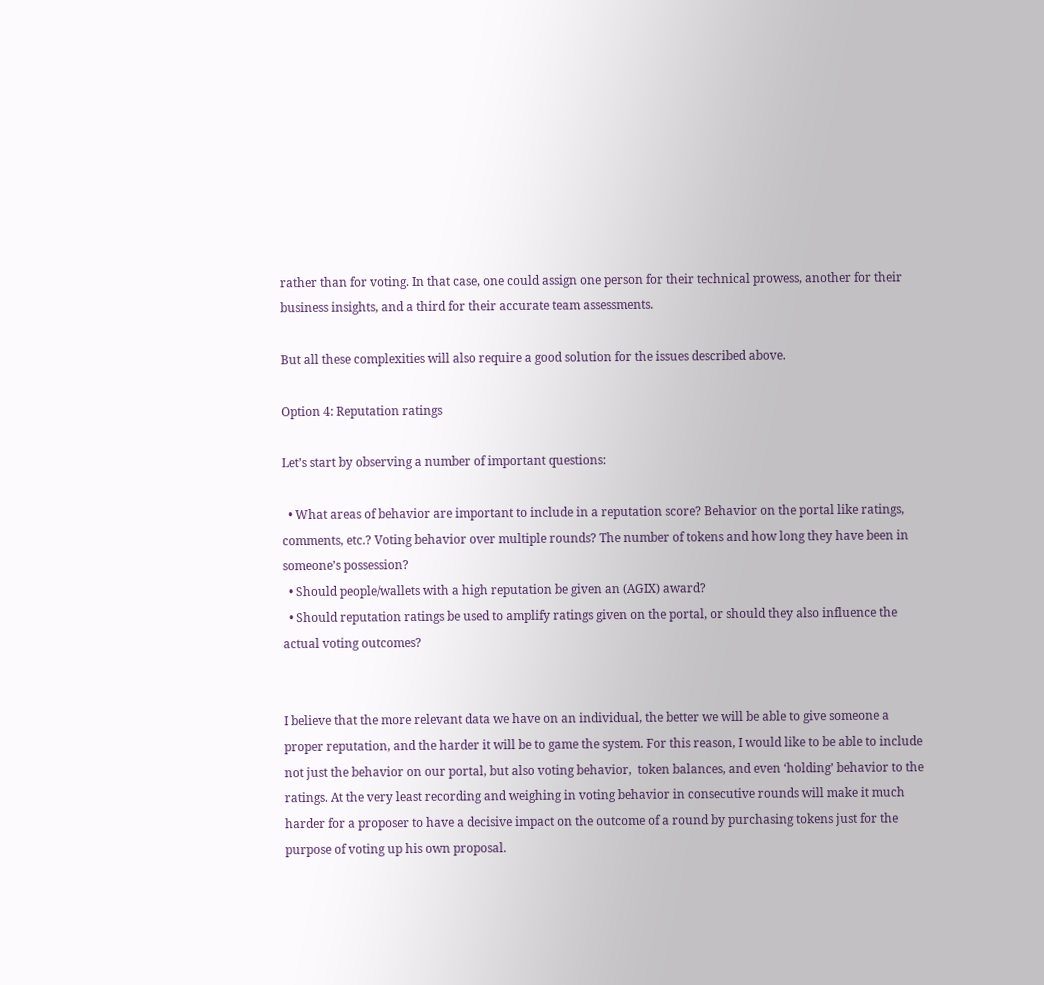rather than for voting. In that case, one could assign one person for their technical prowess, another for their business insights, and a third for their accurate team assessments.

But all these complexities will also require a good solution for the issues described above.

Option 4: Reputation ratings

Let’s start by observing a number of important questions:

  • What areas of behavior are important to include in a reputation score? Behavior on the portal like ratings, comments, etc.? Voting behavior over multiple rounds? The number of tokens and how long they have been in someone’s possession?
  • Should people/wallets with a high reputation be given an (AGIX) award?
  • Should reputation ratings be used to amplify ratings given on the portal, or should they also influence the actual voting outcomes?


I believe that the more relevant data we have on an individual, the better we will be able to give someone a proper reputation, and the harder it will be to game the system. For this reason, I would like to be able to include not just the behavior on our portal, but also voting behavior,  token balances, and even ‘holding’ behavior to the ratings. At the very least recording and weighing in voting behavior in consecutive rounds will make it much harder for a proposer to have a decisive impact on the outcome of a round by purchasing tokens just for the purpose of voting up his own proposal.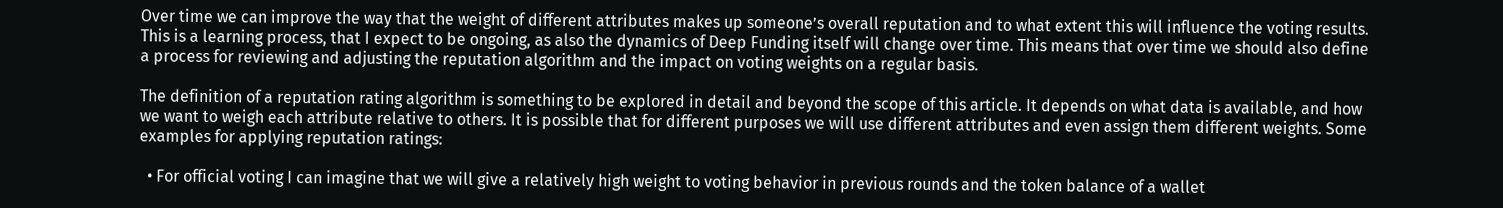Over time we can improve the way that the weight of different attributes makes up someone’s overall reputation and to what extent this will influence the voting results. This is a learning process, that I expect to be ongoing, as also the dynamics of Deep Funding itself will change over time. This means that over time we should also define a process for reviewing and adjusting the reputation algorithm and the impact on voting weights on a regular basis.

The definition of a reputation rating algorithm is something to be explored in detail and beyond the scope of this article. It depends on what data is available, and how we want to weigh each attribute relative to others. It is possible that for different purposes we will use different attributes and even assign them different weights. Some examples for applying reputation ratings:

  • For official voting I can imagine that we will give a relatively high weight to voting behavior in previous rounds and the token balance of a wallet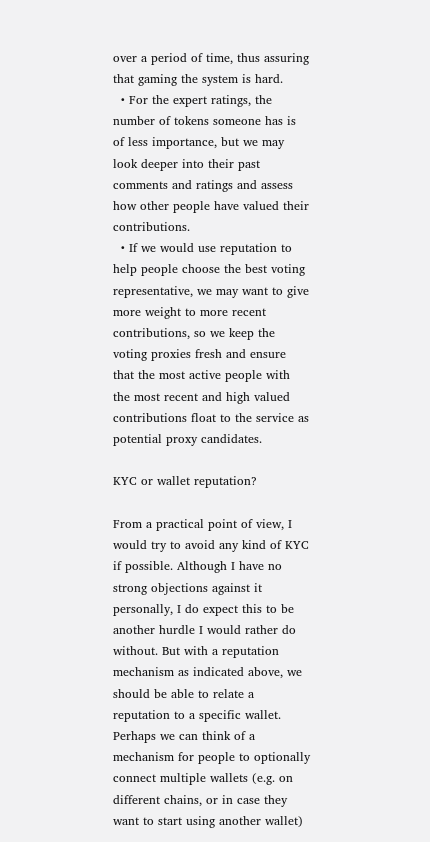over a period of time, thus assuring that gaming the system is hard.
  • For the expert ratings, the number of tokens someone has is of less importance, but we may look deeper into their past comments and ratings and assess how other people have valued their contributions.
  • If we would use reputation to help people choose the best voting representative, we may want to give more weight to more recent contributions, so we keep the voting proxies fresh and ensure that the most active people with the most recent and high valued contributions float to the service as potential proxy candidates.

KYC or wallet reputation?

From a practical point of view, I would try to avoid any kind of KYC if possible. Although I have no strong objections against it personally, I do expect this to be another hurdle I would rather do without. But with a reputation mechanism as indicated above, we should be able to relate a reputation to a specific wallet. Perhaps we can think of a mechanism for people to optionally connect multiple wallets (e.g. on different chains, or in case they want to start using another wallet)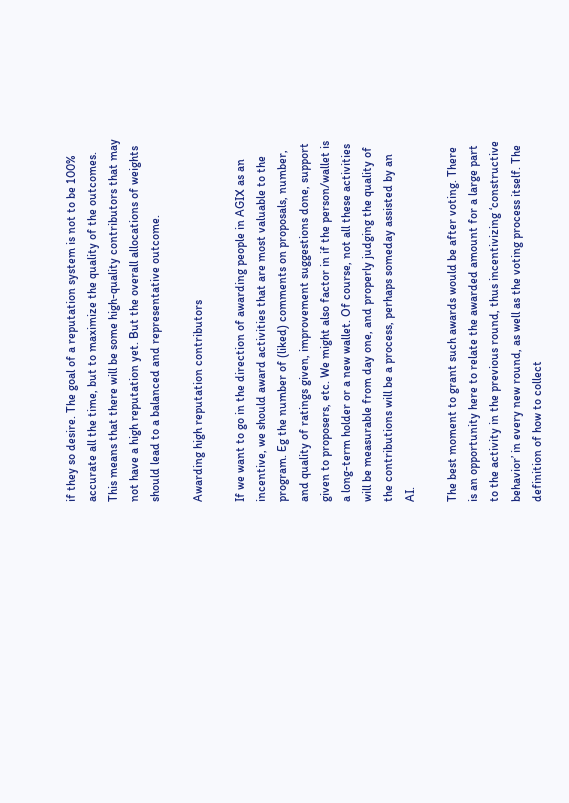if they so desire. The goal of a reputation system is not to be 100% accurate all the time, but to maximize the quality of the outcomes. This means that there will be some high-quality contributors that may not have a high reputation yet. But the overall allocations of weights should lead to a balanced and representative outcome.

Awarding high reputation contributors

If we want to go in the direction of awarding people in AGIX as an incentive, we should award activities that are most valuable to the program. Eg the number of (liked) comments on proposals, number, and quality of ratings given, improvement suggestions done, support given to proposers, etc. We might also factor in if the person/wallet is a long-term holder or a new wallet. Of course, not all these activities will be measurable from day one, and properly judging the quality of the contributions will be a process, perhaps someday assisted by an AI.

The best moment to grant such awards would be after voting. There is an opportunity here to relate the awarded amount for a large part to the activity in the previous round, thus incentivizing ‘constructive behavior’ in every new round, as well as the voting process itself. The definition of how to collect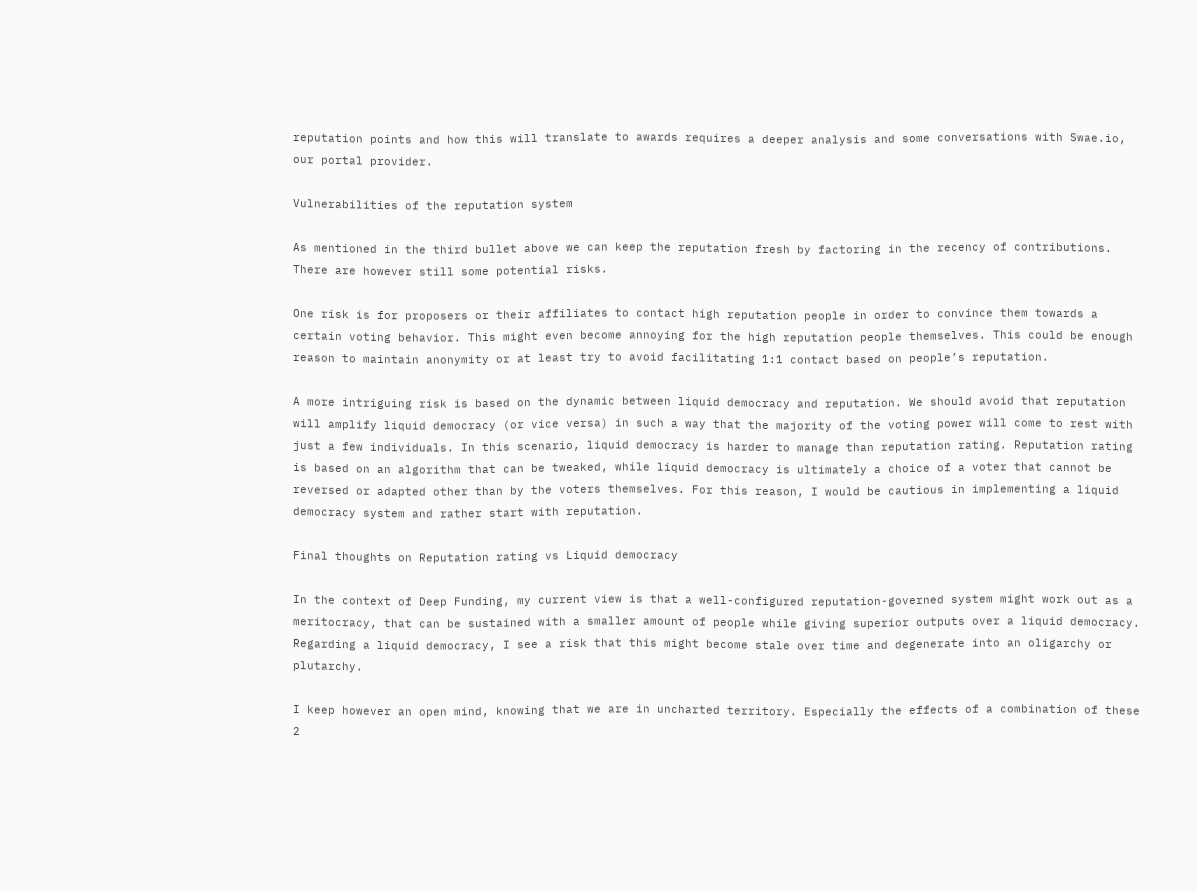reputation points and how this will translate to awards requires a deeper analysis and some conversations with Swae.io, our portal provider.

Vulnerabilities of the reputation system

As mentioned in the third bullet above we can keep the reputation fresh by factoring in the recency of contributions. There are however still some potential risks.

One risk is for proposers or their affiliates to contact high reputation people in order to convince them towards a certain voting behavior. This might even become annoying for the high reputation people themselves. This could be enough reason to maintain anonymity or at least try to avoid facilitating 1:1 contact based on people’s reputation.

A more intriguing risk is based on the dynamic between liquid democracy and reputation. We should avoid that reputation will amplify liquid democracy (or vice versa) in such a way that the majority of the voting power will come to rest with just a few individuals. In this scenario, liquid democracy is harder to manage than reputation rating. Reputation rating is based on an algorithm that can be tweaked, while liquid democracy is ultimately a choice of a voter that cannot be reversed or adapted other than by the voters themselves. For this reason, I would be cautious in implementing a liquid democracy system and rather start with reputation.

Final thoughts on Reputation rating vs Liquid democracy

In the context of Deep Funding, my current view is that a well-configured reputation-governed system might work out as a meritocracy, that can be sustained with a smaller amount of people while giving superior outputs over a liquid democracy. Regarding a liquid democracy, I see a risk that this might become stale over time and degenerate into an oligarchy or plutarchy.

I keep however an open mind, knowing that we are in uncharted territory. Especially the effects of a combination of these 2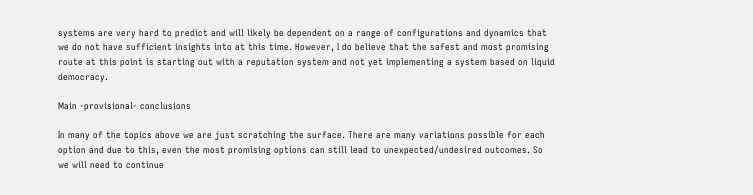systems are very hard to predict and will likely be dependent on a range of configurations and dynamics that we do not have sufficient insights into at this time. However, I do believe that the safest and most promising route at this point is starting out with a reputation system and not yet implementing a system based on liquid democracy.

Main -provisional- conclusions

In many of the topics above we are just scratching the surface. There are many variations possible for each option and due to this, even the most promising options can still lead to unexpected/undesired outcomes. So we will need to continue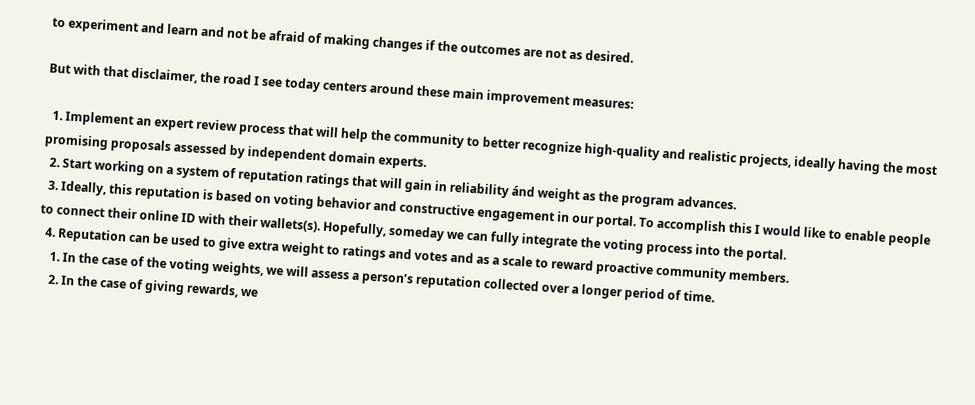to experiment and learn and not be afraid of making changes if the outcomes are not as desired.

But with that disclaimer, the road I see today centers around these main improvement measures:

  1. Implement an expert review process that will help the community to better recognize high-quality and realistic projects, ideally having the most promising proposals assessed by independent domain experts.
  2. Start working on a system of reputation ratings that will gain in reliability ánd weight as the program advances.
  3. Ideally, this reputation is based on voting behavior and constructive engagement in our portal. To accomplish this I would like to enable people to connect their online ID with their wallets(s). Hopefully, someday we can fully integrate the voting process into the portal.
  4. Reputation can be used to give extra weight to ratings and votes and as a scale to reward proactive community members.
    1. In the case of the voting weights, we will assess a person’s reputation collected over a longer period of time.
    2. In the case of giving rewards, we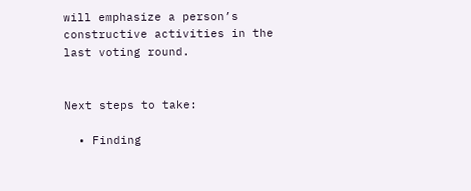will emphasize a person’s constructive activities in the last voting round.


Next steps to take:

  • Finding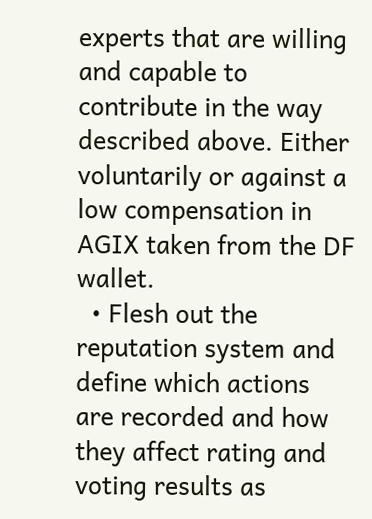experts that are willing and capable to contribute in the way described above. Either voluntarily or against a low compensation in AGIX taken from the DF wallet.
  • Flesh out the reputation system and define which actions are recorded and how they affect rating and voting results as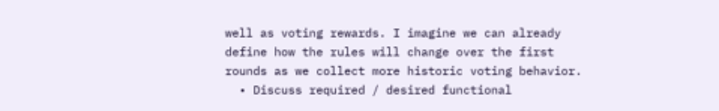well as voting rewards. I imagine we can already define how the rules will change over the first rounds as we collect more historic voting behavior.
  • Discuss required / desired functional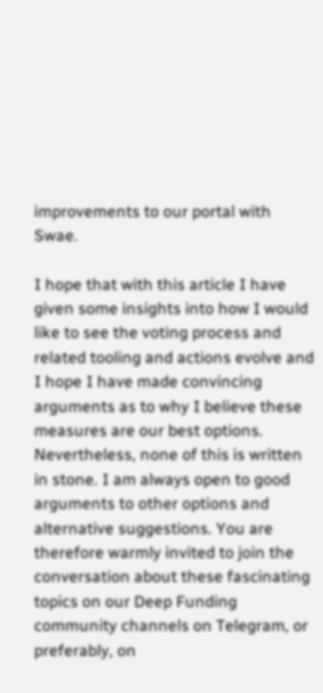improvements to our portal with Swae.

I hope that with this article I have given some insights into how I would like to see the voting process and related tooling and actions evolve and I hope I have made convincing arguments as to why I believe these measures are our best options. Nevertheless, none of this is written in stone. I am always open to good arguments to other options and alternative suggestions. You are therefore warmly invited to join the conversation about these fascinating topics on our Deep Funding community channels on Telegram, or preferably, on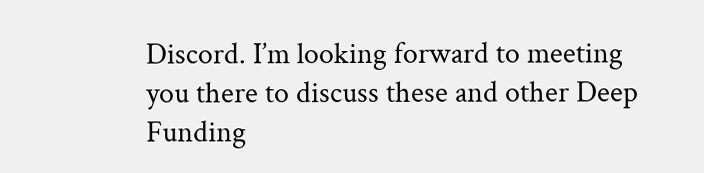Discord. I’m looking forward to meeting you there to discuss these and other Deep Funding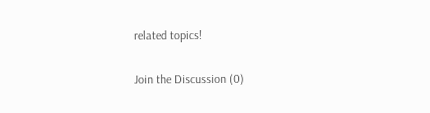related topics!

Join the Discussion (0)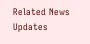Related News Updates